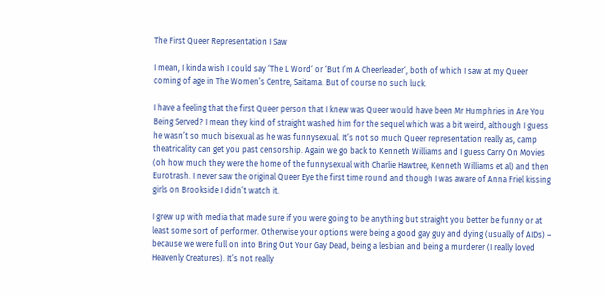The First Queer Representation I Saw

I mean, I kinda wish I could say ‘The L Word‘ or ‘But I’m A Cheerleader‘, both of which I saw at my Queer coming of age in The Women’s Centre, Saitama. But of course no such luck.

I have a feeling that the first Queer person that I knew was Queer would have been Mr Humphries in Are You Being Served? I mean they kind of straight washed him for the sequel which was a bit weird, although I guess he wasn’t so much bisexual as he was funnysexual. It’s not so much Queer representation really as, camp theatricality can get you past censorship. Again we go back to Kenneth Williams and I guess Carry On Movies (oh how much they were the home of the funnysexual with Charlie Hawtree, Kenneth Williams et al) and then Eurotrash. I never saw the original Queer Eye the first time round and though I was aware of Anna Friel kissing girls on Brookside I didn’t watch it.

I grew up with media that made sure if you were going to be anything but straight you better be funny or at least some sort of performer. Otherwise your options were being a good gay guy and dying (usually of AIDs) – because we were full on into Bring Out Your Gay Dead, being a lesbian and being a murderer (I really loved Heavenly Creatures). It’s not really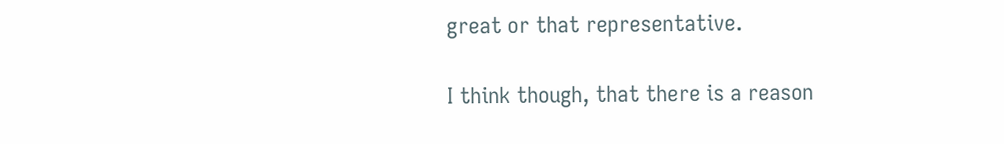great or that representative.

I think though, that there is a reason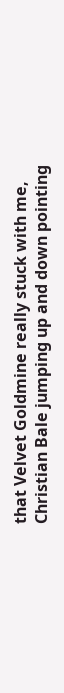that Velvet Goldmine really stuck with me, Christian Bale jumping up and down pointing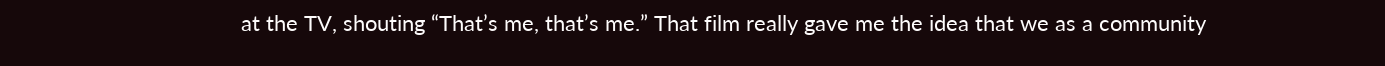at the TV, shouting “That’s me, that’s me.” That film really gave me the idea that we as a community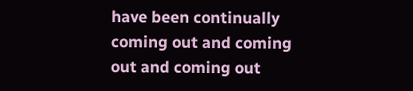have been continually coming out and coming out and coming out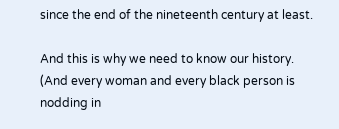since the end of the nineteenth century at least.

And this is why we need to know our history. (And every woman and every black person is nodding in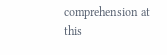comprehension at this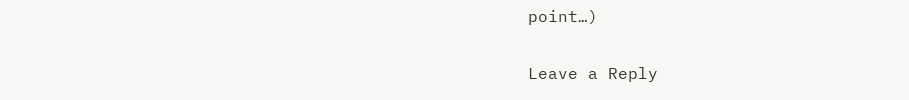point…)

Leave a Reply